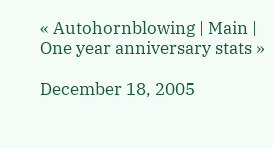« Autohornblowing | Main | One year anniversary stats »

December 18, 2005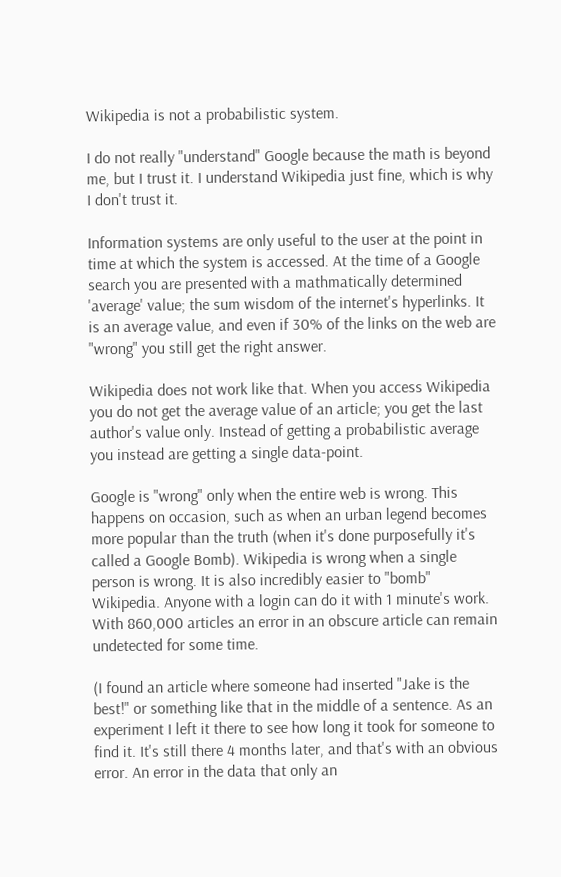Wikipedia is not a probabilistic system.

I do not really "understand" Google because the math is beyond me, but I trust it. I understand Wikipedia just fine, which is why I don't trust it.

Information systems are only useful to the user at the point in time at which the system is accessed. At the time of a Google search you are presented with a mathmatically determined 'average' value; the sum wisdom of the internet's hyperlinks. It is an average value, and even if 30% of the links on the web are "wrong" you still get the right answer.

Wikipedia does not work like that. When you access Wikipedia you do not get the average value of an article; you get the last author's value only. Instead of getting a probabilistic average you instead are getting a single data-point.

Google is "wrong" only when the entire web is wrong. This happens on occasion, such as when an urban legend becomes more popular than the truth (when it's done purposefully it's called a Google Bomb). Wikipedia is wrong when a single person is wrong. It is also incredibly easier to "bomb" Wikipedia. Anyone with a login can do it with 1 minute's work. With 860,000 articles an error in an obscure article can remain undetected for some time.

(I found an article where someone had inserted "Jake is the best!" or something like that in the middle of a sentence. As an experiment I left it there to see how long it took for someone to find it. It's still there 4 months later, and that's with an obvious error. An error in the data that only an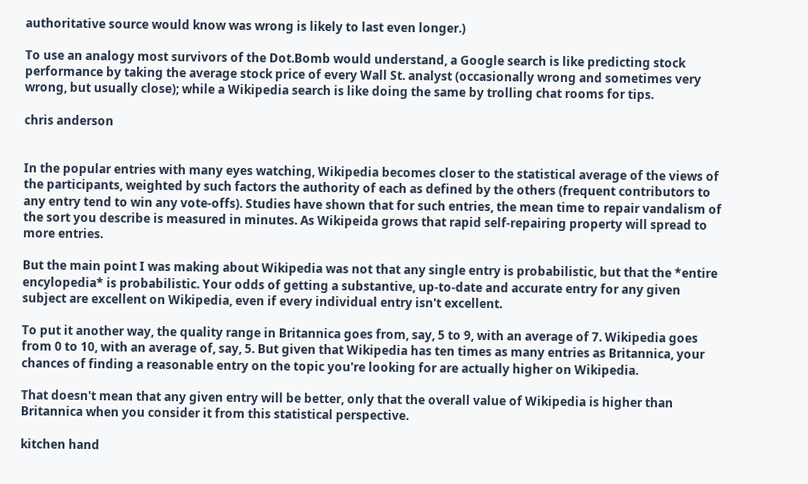authoritative source would know was wrong is likely to last even longer.)

To use an analogy most survivors of the Dot.Bomb would understand, a Google search is like predicting stock performance by taking the average stock price of every Wall St. analyst (occasionally wrong and sometimes very wrong, but usually close); while a Wikipedia search is like doing the same by trolling chat rooms for tips.

chris anderson


In the popular entries with many eyes watching, Wikipedia becomes closer to the statistical average of the views of the participants, weighted by such factors the authority of each as defined by the others (frequent contributors to any entry tend to win any vote-offs). Studies have shown that for such entries, the mean time to repair vandalism of the sort you describe is measured in minutes. As Wikipeida grows that rapid self-repairing property will spread to more entries.

But the main point I was making about Wikipedia was not that any single entry is probabilistic, but that the *entire encylopedia* is probabilistic. Your odds of getting a substantive, up-to-date and accurate entry for any given subject are excellent on Wikipedia, even if every individual entry isn't excellent.

To put it another way, the quality range in Britannica goes from, say, 5 to 9, with an average of 7. Wikipedia goes from 0 to 10, with an average of, say, 5. But given that Wikipedia has ten times as many entries as Britannica, your chances of finding a reasonable entry on the topic you're looking for are actually higher on Wikipedia.

That doesn't mean that any given entry will be better, only that the overall value of Wikipedia is higher than Britannica when you consider it from this statistical perspective.

kitchen hand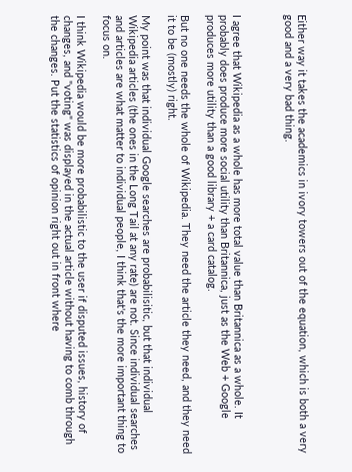Either way it takes the academics in ivory towers out of the equation, which is both a very good and a very bad thing.



I agree that Wikipedia as a whole has more total value than Britannica as a whole. It probably does produce more social utility than Britannica, just as the Web + Google produces more utility than a good library + a card catalog.

But no one needs the whole of Wikipedia. They need the article they need, and they need it to be (mostly) right.

My point was that individual Google searches are probabilisitic, but that individual Wikipedia articles (the ones in the Long Tail at any rate) are not. Since individual searches and articles are what matter to individual people, I think that's the more important thing to focus on.

I think Wikipedia would be more probabilistic to the user if disputed issues, history of changes, and "voting" was displayed in the actual article without having to comb through the changes. Put the statistics of opinion right out in front where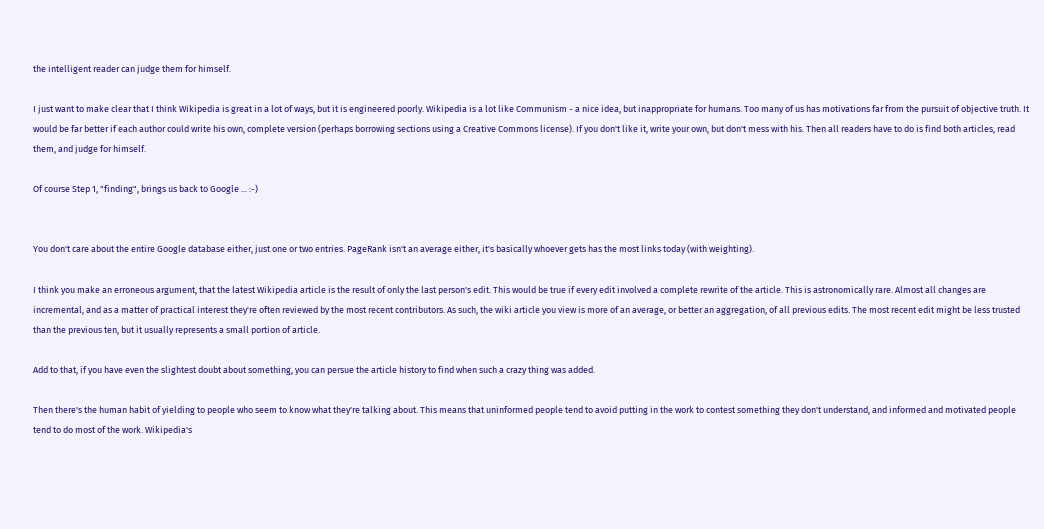the intelligent reader can judge them for himself.

I just want to make clear that I think Wikipedia is great in a lot of ways, but it is engineered poorly. Wikipedia is a lot like Communism - a nice idea, but inappropriate for humans. Too many of us has motivations far from the pursuit of objective truth. It would be far better if each author could write his own, complete version (perhaps borrowing sections using a Creative Commons license). If you don't like it, write your own, but don't mess with his. Then all readers have to do is find both articles, read them, and judge for himself.

Of course Step 1, "finding", brings us back to Google ... :-)


You don't care about the entire Google database either, just one or two entries. PageRank isn't an average either, it's basically whoever gets has the most links today (with weighting).

I think you make an erroneous argument, that the latest Wikipedia article is the result of only the last person's edit. This would be true if every edit involved a complete rewrite of the article. This is astronomically rare. Almost all changes are incremental, and as a matter of practical interest they're often reviewed by the most recent contributors. As such, the wiki article you view is more of an average, or better an aggregation, of all previous edits. The most recent edit might be less trusted than the previous ten, but it usually represents a small portion of article.

Add to that, if you have even the slightest doubt about something, you can persue the article history to find when such a crazy thing was added.

Then there's the human habit of yielding to people who seem to know what they're talking about. This means that uninformed people tend to avoid putting in the work to contest something they don't understand, and informed and motivated people tend to do most of the work. Wikipedia's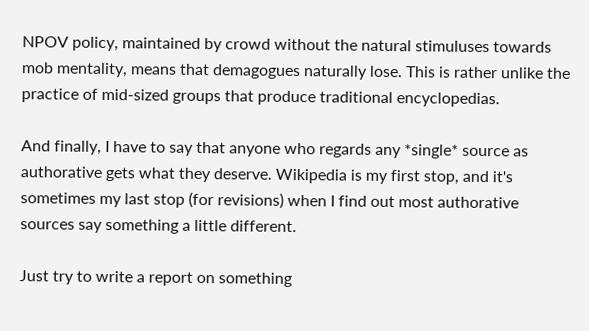NPOV policy, maintained by crowd without the natural stimuluses towards mob mentality, means that demagogues naturally lose. This is rather unlike the practice of mid-sized groups that produce traditional encyclopedias.

And finally, I have to say that anyone who regards any *single* source as authorative gets what they deserve. Wikipedia is my first stop, and it's sometimes my last stop (for revisions) when I find out most authorative sources say something a little different.

Just try to write a report on something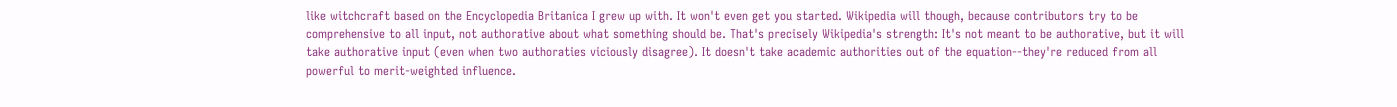like witchcraft based on the Encyclopedia Britanica I grew up with. It won't even get you started. Wikipedia will though, because contributors try to be comprehensive to all input, not authorative about what something should be. That's precisely Wikipedia's strength: It's not meant to be authorative, but it will take authorative input (even when two authoraties viciously disagree). It doesn't take academic authorities out of the equation--they're reduced from all powerful to merit-weighted influence.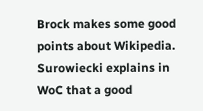Brock makes some good points about Wikipedia. Surowiecki explains in WoC that a good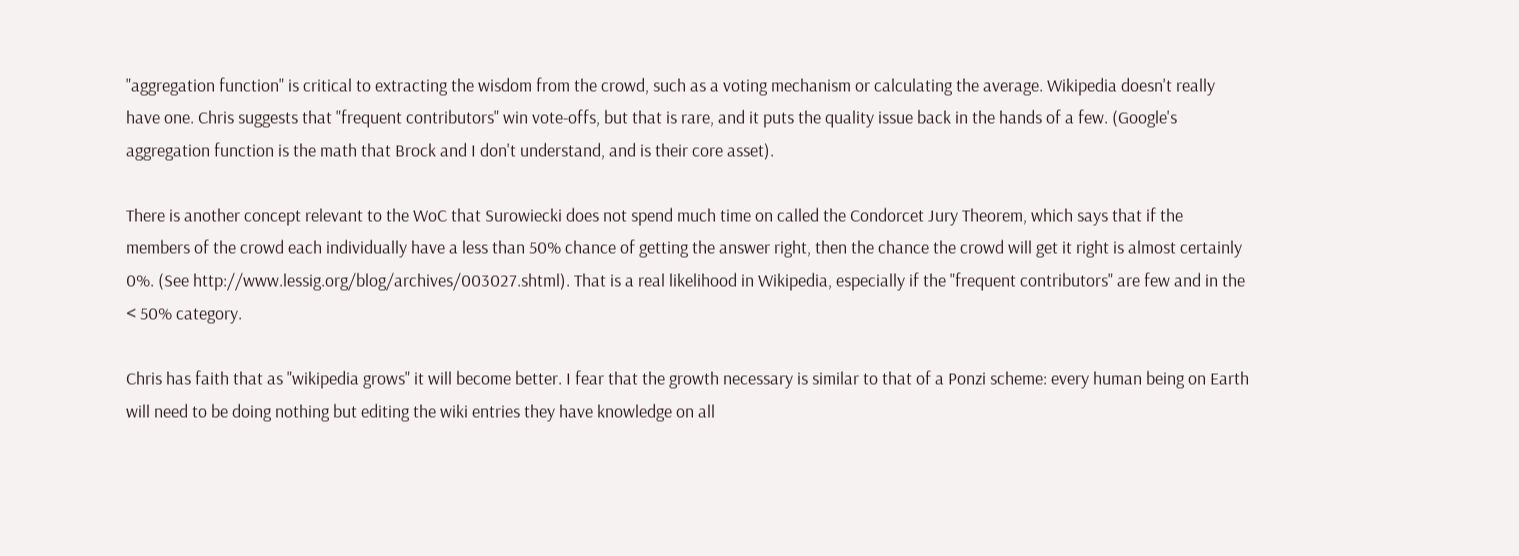"aggregation function" is critical to extracting the wisdom from the crowd, such as a voting mechanism or calculating the average. Wikipedia doesn't really have one. Chris suggests that "frequent contributors" win vote-offs, but that is rare, and it puts the quality issue back in the hands of a few. (Google's aggregation function is the math that Brock and I don't understand, and is their core asset).

There is another concept relevant to the WoC that Surowiecki does not spend much time on called the Condorcet Jury Theorem, which says that if the members of the crowd each individually have a less than 50% chance of getting the answer right, then the chance the crowd will get it right is almost certainly 0%. (See http://www.lessig.org/blog/archives/003027.shtml). That is a real likelihood in Wikipedia, especially if the "frequent contributors" are few and in the < 50% category.

Chris has faith that as "wikipedia grows" it will become better. I fear that the growth necessary is similar to that of a Ponzi scheme: every human being on Earth will need to be doing nothing but editing the wiki entries they have knowledge on all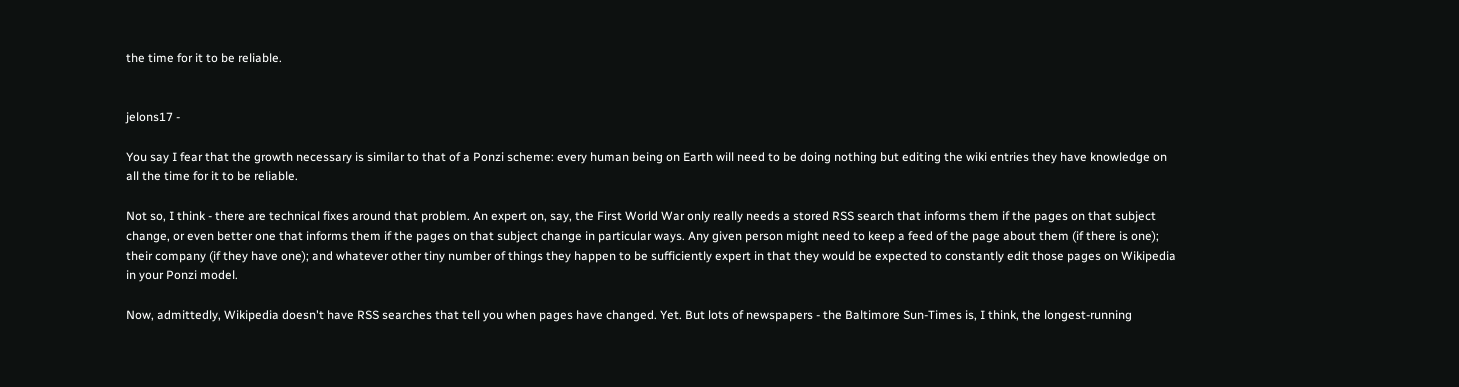the time for it to be reliable.


jelons17 -

You say I fear that the growth necessary is similar to that of a Ponzi scheme: every human being on Earth will need to be doing nothing but editing the wiki entries they have knowledge on all the time for it to be reliable.

Not so, I think - there are technical fixes around that problem. An expert on, say, the First World War only really needs a stored RSS search that informs them if the pages on that subject change, or even better one that informs them if the pages on that subject change in particular ways. Any given person might need to keep a feed of the page about them (if there is one); their company (if they have one); and whatever other tiny number of things they happen to be sufficiently expert in that they would be expected to constantly edit those pages on Wikipedia in your Ponzi model.

Now, admittedly, Wikipedia doesn't have RSS searches that tell you when pages have changed. Yet. But lots of newspapers - the Baltimore Sun-Times is, I think, the longest-running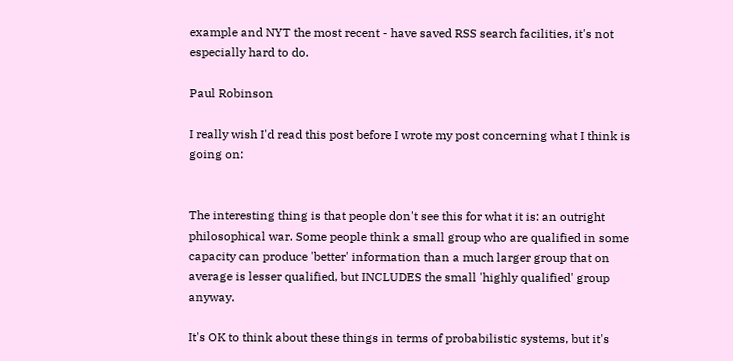example and NYT the most recent - have saved RSS search facilities, it's not especially hard to do.

Paul Robinson

I really wish I'd read this post before I wrote my post concerning what I think is going on:


The interesting thing is that people don't see this for what it is: an outright philosophical war. Some people think a small group who are qualified in some capacity can produce 'better' information than a much larger group that on average is lesser qualified, but INCLUDES the small 'highly qualified' group anyway.

It's OK to think about these things in terms of probabilistic systems, but it's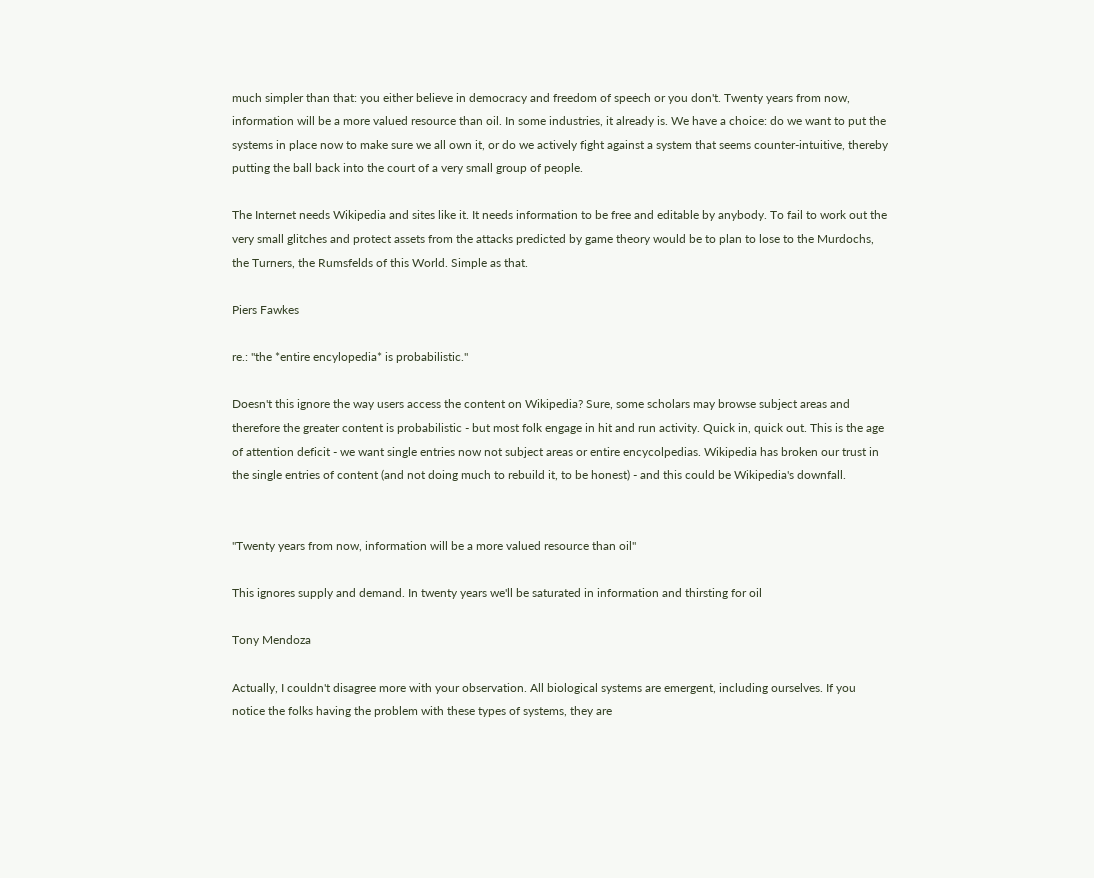much simpler than that: you either believe in democracy and freedom of speech or you don't. Twenty years from now, information will be a more valued resource than oil. In some industries, it already is. We have a choice: do we want to put the systems in place now to make sure we all own it, or do we actively fight against a system that seems counter-intuitive, thereby putting the ball back into the court of a very small group of people.

The Internet needs Wikipedia and sites like it. It needs information to be free and editable by anybody. To fail to work out the very small glitches and protect assets from the attacks predicted by game theory would be to plan to lose to the Murdochs, the Turners, the Rumsfelds of this World. Simple as that.

Piers Fawkes

re.: "the *entire encylopedia* is probabilistic."

Doesn't this ignore the way users access the content on Wikipedia? Sure, some scholars may browse subject areas and therefore the greater content is probabilistic - but most folk engage in hit and run activity. Quick in, quick out. This is the age of attention deficit - we want single entries now not subject areas or entire encycolpedias. Wikipedia has broken our trust in the single entries of content (and not doing much to rebuild it, to be honest) - and this could be Wikipedia's downfall.


"Twenty years from now, information will be a more valued resource than oil"

This ignores supply and demand. In twenty years we'll be saturated in information and thirsting for oil

Tony Mendoza

Actually, I couldn't disagree more with your observation. All biological systems are emergent, including ourselves. If you notice the folks having the problem with these types of systems, they are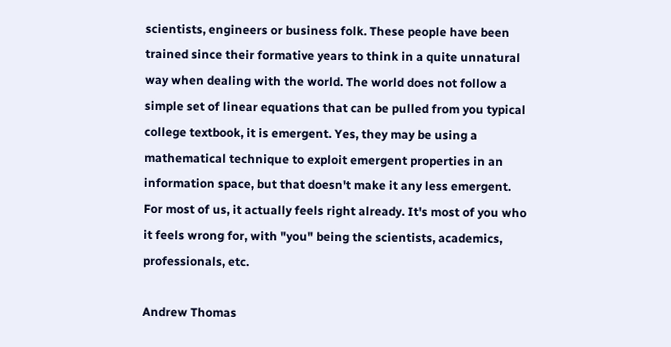scientists, engineers or business folk. These people have been trained since their formative years to think in a quite unnatural way when dealing with the world. The world does not follow a simple set of linear equations that can be pulled from you typical college textbook, it is emergent. Yes, they may be using a mathematical technique to exploit emergent properties in an information space, but that doesn't make it any less emergent. For most of us, it actually feels right already. It's most of you who it feels wrong for, with "you" being the scientists, academics, professionals, etc.

Andrew Thomas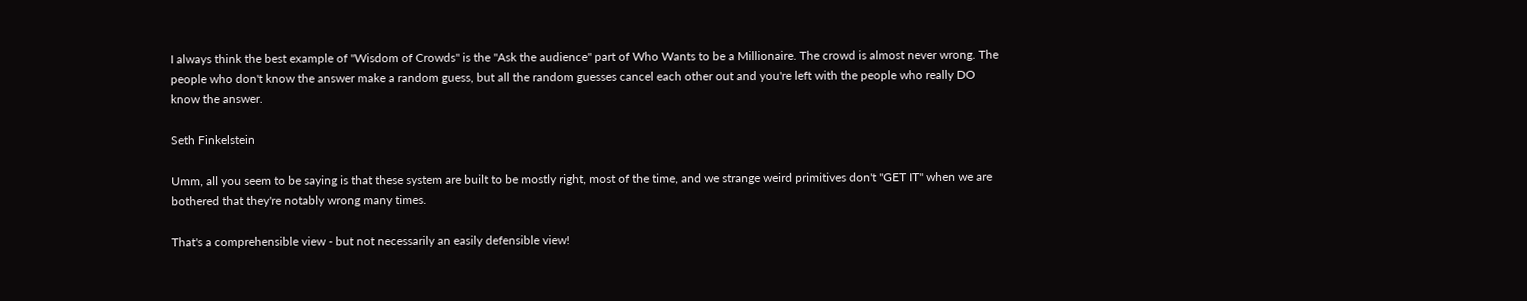I always think the best example of "Wisdom of Crowds" is the "Ask the audience" part of Who Wants to be a Millionaire. The crowd is almost never wrong. The people who don't know the answer make a random guess, but all the random guesses cancel each other out and you're left with the people who really DO know the answer.

Seth Finkelstein

Umm, all you seem to be saying is that these system are built to be mostly right, most of the time, and we strange weird primitives don't "GET IT" when we are bothered that they're notably wrong many times.

That's a comprehensible view - but not necessarily an easily defensible view!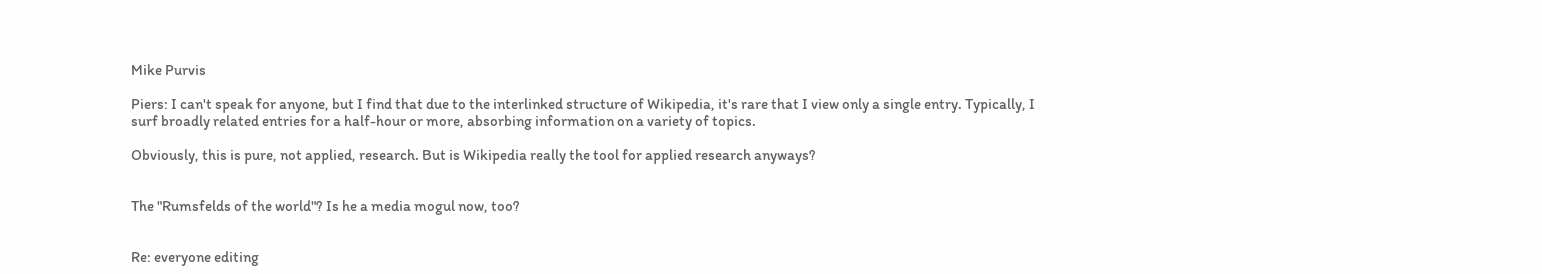Mike Purvis

Piers: I can't speak for anyone, but I find that due to the interlinked structure of Wikipedia, it's rare that I view only a single entry. Typically, I surf broadly related entries for a half-hour or more, absorbing information on a variety of topics.

Obviously, this is pure, not applied, research. But is Wikipedia really the tool for applied research anyways?


The "Rumsfelds of the world"? Is he a media mogul now, too?


Re: everyone editing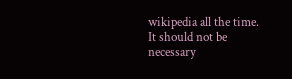wikipedia all the time. It should not be necessary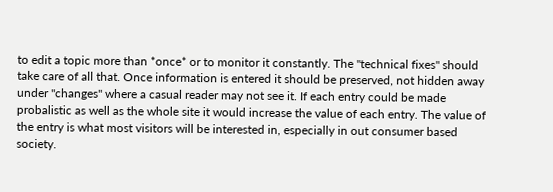to edit a topic more than *once* or to monitor it constantly. The "technical fixes" should take care of all that. Once information is entered it should be preserved, not hidden away under "changes" where a casual reader may not see it. If each entry could be made probalistic as well as the whole site it would increase the value of each entry. The value of the entry is what most visitors will be interested in, especially in out consumer based society.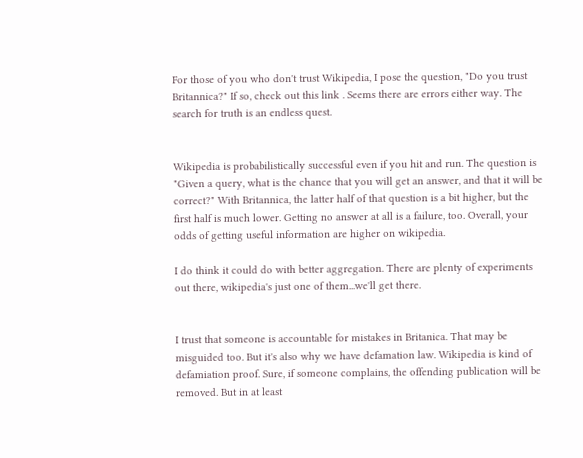For those of you who don't trust Wikipedia, I pose the question, "Do you trust Britannica?" If so, check out this link . Seems there are errors either way. The search for truth is an endless quest.


Wikipedia is probabilistically successful even if you hit and run. The question is "Given a query, what is the chance that you will get an answer, and that it will be correct?" With Britannica, the latter half of that question is a bit higher, but the first half is much lower. Getting no answer at all is a failure, too. Overall, your odds of getting useful information are higher on wikipedia.

I do think it could do with better aggregation. There are plenty of experiments out there, wikipedia's just one of them...we'll get there.


I trust that someone is accountable for mistakes in Britanica. That may be misguided too. But it's also why we have defamation law. Wikipedia is kind of defamiation proof. Sure, if someone complains, the offending publication will be removed. But in at least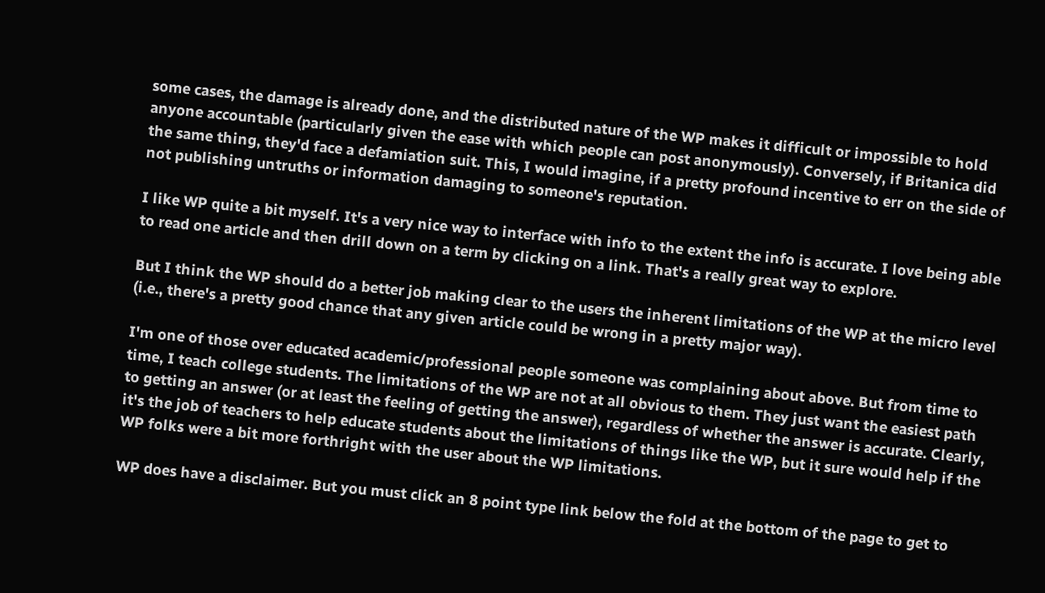some cases, the damage is already done, and the distributed nature of the WP makes it difficult or impossible to hold anyone accountable (particularly given the ease with which people can post anonymously). Conversely, if Britanica did the same thing, they'd face a defamiation suit. This, I would imagine, if a pretty profound incentive to err on the side of not publishing untruths or information damaging to someone's reputation.

I like WP quite a bit myself. It's a very nice way to interface with info to the extent the info is accurate. I love being able to read one article and then drill down on a term by clicking on a link. That's a really great way to explore.

But I think the WP should do a better job making clear to the users the inherent limitations of the WP at the micro level (i.e., there's a pretty good chance that any given article could be wrong in a pretty major way).

I'm one of those over educated academic/professional people someone was complaining about above. But from time to time, I teach college students. The limitations of the WP are not at all obvious to them. They just want the easiest path to getting an answer (or at least the feeling of getting the answer), regardless of whether the answer is accurate. Clearly, it's the job of teachers to help educate students about the limitations of things like the WP, but it sure would help if the WP folks were a bit more forthright with the user about the WP limitations.

WP does have a disclaimer. But you must click an 8 point type link below the fold at the bottom of the page to get to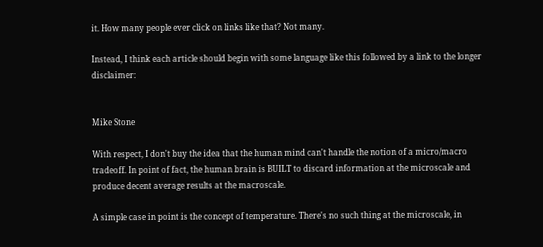it. How many people ever click on links like that? Not many.

Instead, I think each article should begin with some language like this followed by a link to the longer disclaimer:


Mike Stone

With respect, I don't buy the idea that the human mind can't handle the notion of a micro/macro tradeoff. In point of fact, the human brain is BUILT to discard information at the microscale and produce decent average results at the macroscale.

A simple case in point is the concept of temperature. There's no such thing at the microscale, in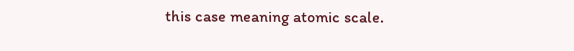this case meaning atomic scale.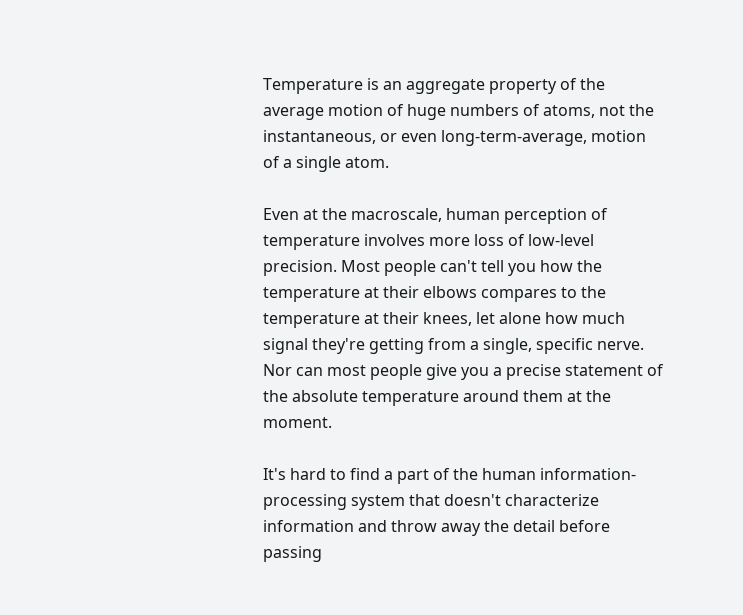Temperature is an aggregate property of the average motion of huge numbers of atoms, not the instantaneous, or even long-term-average, motion of a single atom.

Even at the macroscale, human perception of temperature involves more loss of low-level precision. Most people can't tell you how the temperature at their elbows compares to the temperature at their knees, let alone how much signal they're getting from a single, specific nerve. Nor can most people give you a precise statement of the absolute temperature around them at the moment.

It's hard to find a part of the human information-processing system that doesn't characterize information and throw away the detail before passing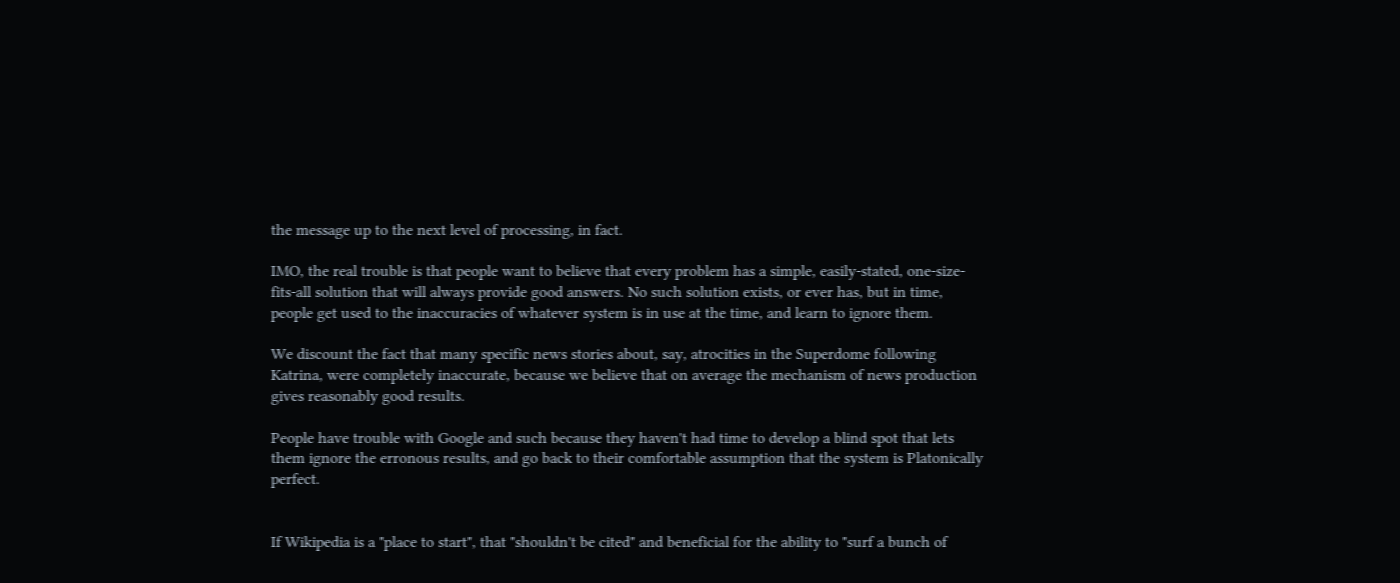the message up to the next level of processing, in fact.

IMO, the real trouble is that people want to believe that every problem has a simple, easily-stated, one-size-fits-all solution that will always provide good answers. No such solution exists, or ever has, but in time, people get used to the inaccuracies of whatever system is in use at the time, and learn to ignore them.

We discount the fact that many specific news stories about, say, atrocities in the Superdome following Katrina, were completely inaccurate, because we believe that on average the mechanism of news production gives reasonably good results.

People have trouble with Google and such because they haven't had time to develop a blind spot that lets them ignore the erronous results, and go back to their comfortable assumption that the system is Platonically perfect.


If Wikipedia is a "place to start", that "shouldn't be cited" and beneficial for the ability to "surf a bunch of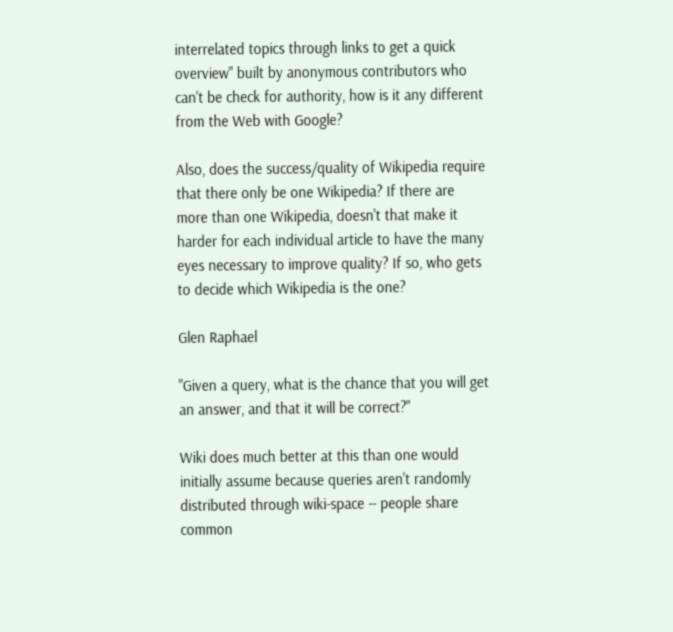interrelated topics through links to get a quick overview" built by anonymous contributors who can't be check for authority, how is it any different from the Web with Google?

Also, does the success/quality of Wikipedia require that there only be one Wikipedia? If there are more than one Wikipedia, doesn't that make it harder for each individual article to have the many eyes necessary to improve quality? If so, who gets to decide which Wikipedia is the one?

Glen Raphael

"Given a query, what is the chance that you will get an answer, and that it will be correct?"

Wiki does much better at this than one would initially assume because queries aren't randomly distributed through wiki-space -- people share common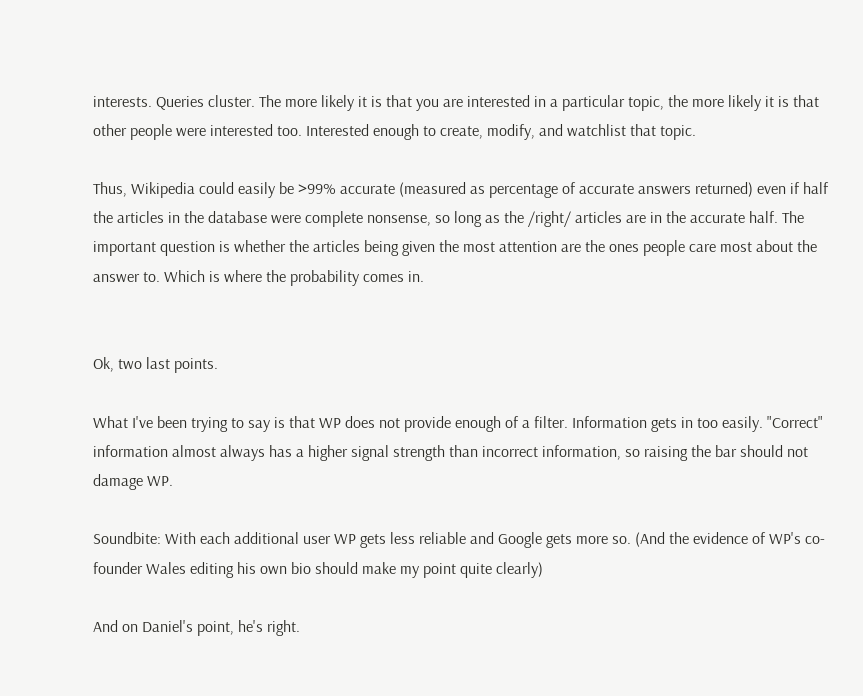interests. Queries cluster. The more likely it is that you are interested in a particular topic, the more likely it is that other people were interested too. Interested enough to create, modify, and watchlist that topic.

Thus, Wikipedia could easily be >99% accurate (measured as percentage of accurate answers returned) even if half the articles in the database were complete nonsense, so long as the /right/ articles are in the accurate half. The important question is whether the articles being given the most attention are the ones people care most about the answer to. Which is where the probability comes in.


Ok, two last points.

What I've been trying to say is that WP does not provide enough of a filter. Information gets in too easily. "Correct" information almost always has a higher signal strength than incorrect information, so raising the bar should not damage WP.

Soundbite: With each additional user WP gets less reliable and Google gets more so. (And the evidence of WP's co-founder Wales editing his own bio should make my point quite clearly)

And on Daniel's point, he's right.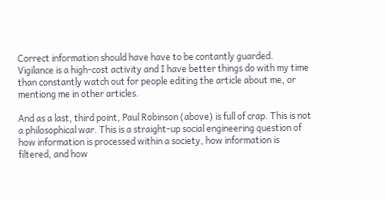Correct information should have have to be contantly guarded. Vigilance is a high-cost activity and I have better things do with my time than constantly watch out for people editing the article about me, or mentiong me in other articles.

And as a last, third point, Paul Robinson (above) is full of crap. This is not a philosophical war. This is a straight-up social engineering question of how information is processed within a society, how information is filtered, and how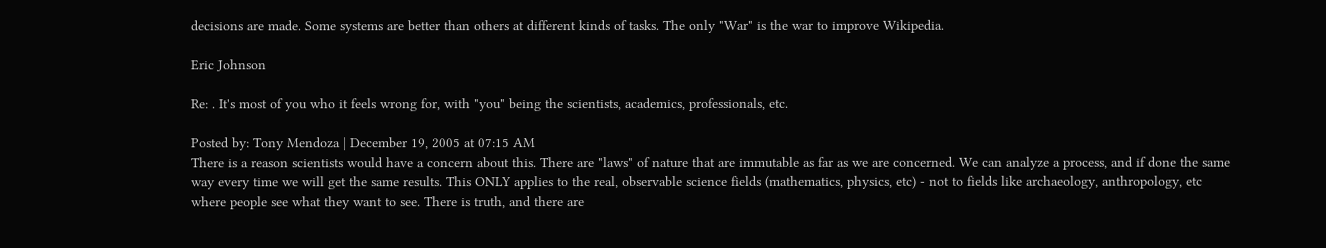decisions are made. Some systems are better than others at different kinds of tasks. The only "War" is the war to improve Wikipedia.

Eric Johnson

Re: . It's most of you who it feels wrong for, with "you" being the scientists, academics, professionals, etc.

Posted by: Tony Mendoza | December 19, 2005 at 07:15 AM
There is a reason scientists would have a concern about this. There are "laws" of nature that are immutable as far as we are concerned. We can analyze a process, and if done the same way every time we will get the same results. This ONLY applies to the real, observable science fields (mathematics, physics, etc) - not to fields like archaeology, anthropology, etc where people see what they want to see. There is truth, and there are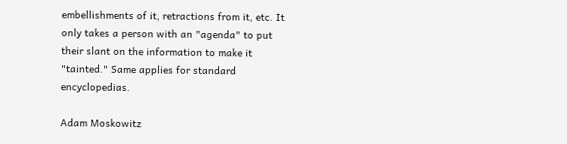embellishments of it, retractions from it, etc. It only takes a person with an "agenda" to put their slant on the information to make it "tainted." Same applies for standard encyclopedias.

Adam Moskowitz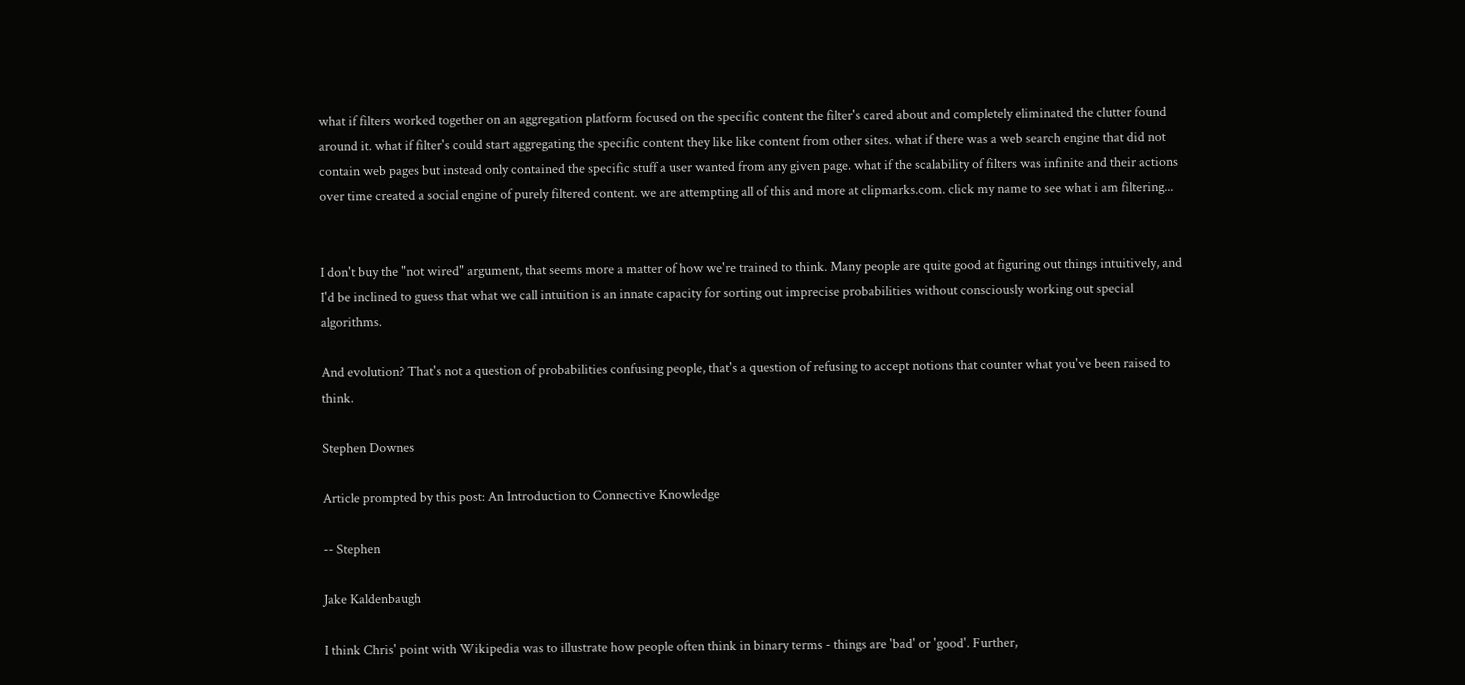what if filters worked together on an aggregation platform focused on the specific content the filter's cared about and completely eliminated the clutter found around it. what if filter's could start aggregating the specific content they like like content from other sites. what if there was a web search engine that did not contain web pages but instead only contained the specific stuff a user wanted from any given page. what if the scalability of filters was infinite and their actions over time created a social engine of purely filtered content. we are attempting all of this and more at clipmarks.com. click my name to see what i am filtering...


I don't buy the "not wired" argument, that seems more a matter of how we're trained to think. Many people are quite good at figuring out things intuitively, and I'd be inclined to guess that what we call intuition is an innate capacity for sorting out imprecise probabilities without consciously working out special algorithms.

And evolution? That's not a question of probabilities confusing people, that's a question of refusing to accept notions that counter what you've been raised to think.

Stephen Downes

Article prompted by this post: An Introduction to Connective Knowledge

-- Stephen

Jake Kaldenbaugh

I think Chris' point with Wikipedia was to illustrate how people often think in binary terms - things are 'bad' or 'good'. Further,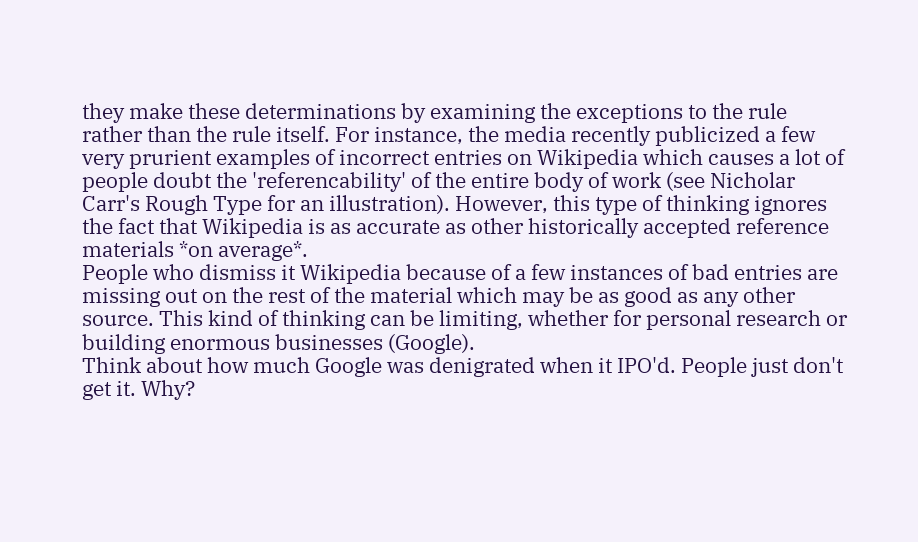they make these determinations by examining the exceptions to the rule rather than the rule itself. For instance, the media recently publicized a few very prurient examples of incorrect entries on Wikipedia which causes a lot of people doubt the 'referencability' of the entire body of work (see Nicholar Carr's Rough Type for an illustration). However, this type of thinking ignores the fact that Wikipedia is as accurate as other historically accepted reference materials *on average*.
People who dismiss it Wikipedia because of a few instances of bad entries are missing out on the rest of the material which may be as good as any other source. This kind of thinking can be limiting, whether for personal research or building enormous businesses (Google).
Think about how much Google was denigrated when it IPO'd. People just don't get it. Why?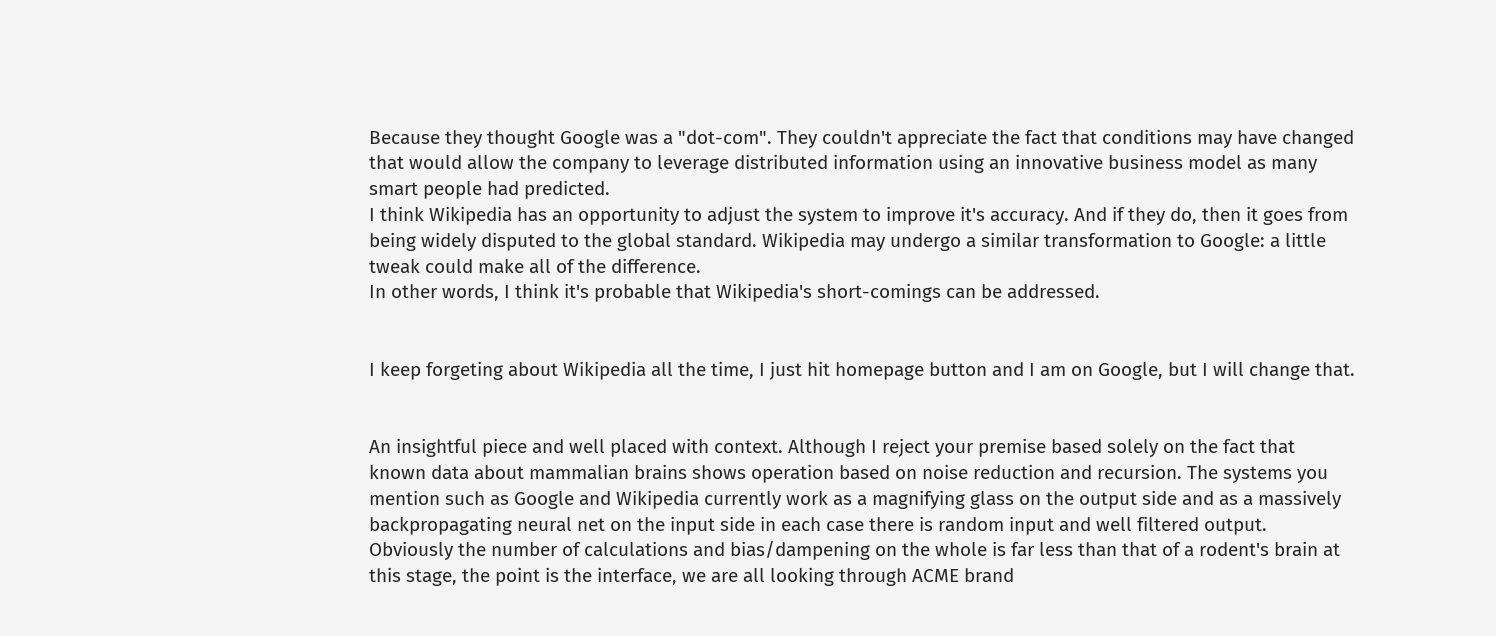Because they thought Google was a "dot-com". They couldn't appreciate the fact that conditions may have changed that would allow the company to leverage distributed information using an innovative business model as many smart people had predicted.
I think Wikipedia has an opportunity to adjust the system to improve it's accuracy. And if they do, then it goes from being widely disputed to the global standard. Wikipedia may undergo a similar transformation to Google: a little tweak could make all of the difference.
In other words, I think it's probable that Wikipedia's short-comings can be addressed.


I keep forgeting about Wikipedia all the time, I just hit homepage button and I am on Google, but I will change that.


An insightful piece and well placed with context. Although I reject your premise based solely on the fact that known data about mammalian brains shows operation based on noise reduction and recursion. The systems you mention such as Google and Wikipedia currently work as a magnifying glass on the output side and as a massively backpropagating neural net on the input side in each case there is random input and well filtered output. Obviously the number of calculations and bias/dampening on the whole is far less than that of a rodent's brain at this stage, the point is the interface, we are all looking through ACME brand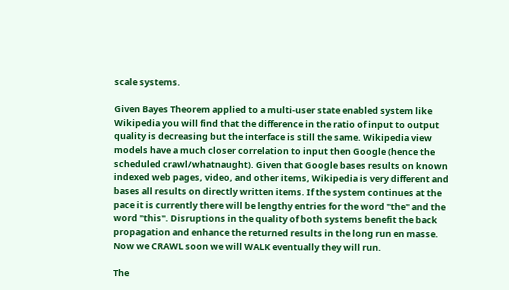scale systems.

Given Bayes Theorem applied to a multi-user state enabled system like Wikipedia you will find that the difference in the ratio of input to output quality is decreasing but the interface is still the same. Wikipedia view models have a much closer correlation to input then Google (hence the scheduled crawl/whatnaught). Given that Google bases results on known indexed web pages, video, and other items, Wikipedia is very different and bases all results on directly written items. If the system continues at the pace it is currently there will be lengthy entries for the word "the" and the word "this". Disruptions in the quality of both systems benefit the back propagation and enhance the returned results in the long run en masse. Now we CRAWL soon we will WALK eventually they will run.

The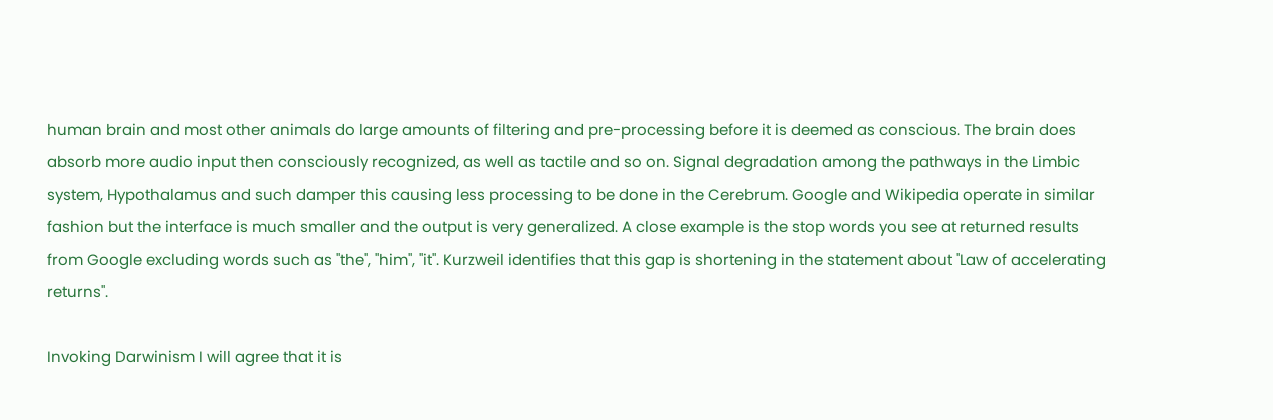human brain and most other animals do large amounts of filtering and pre-processing before it is deemed as conscious. The brain does absorb more audio input then consciously recognized, as well as tactile and so on. Signal degradation among the pathways in the Limbic system, Hypothalamus and such damper this causing less processing to be done in the Cerebrum. Google and Wikipedia operate in similar fashion but the interface is much smaller and the output is very generalized. A close example is the stop words you see at returned results from Google excluding words such as "the", "him", "it". Kurzweil identifies that this gap is shortening in the statement about "Law of accelerating returns".

Invoking Darwinism I will agree that it is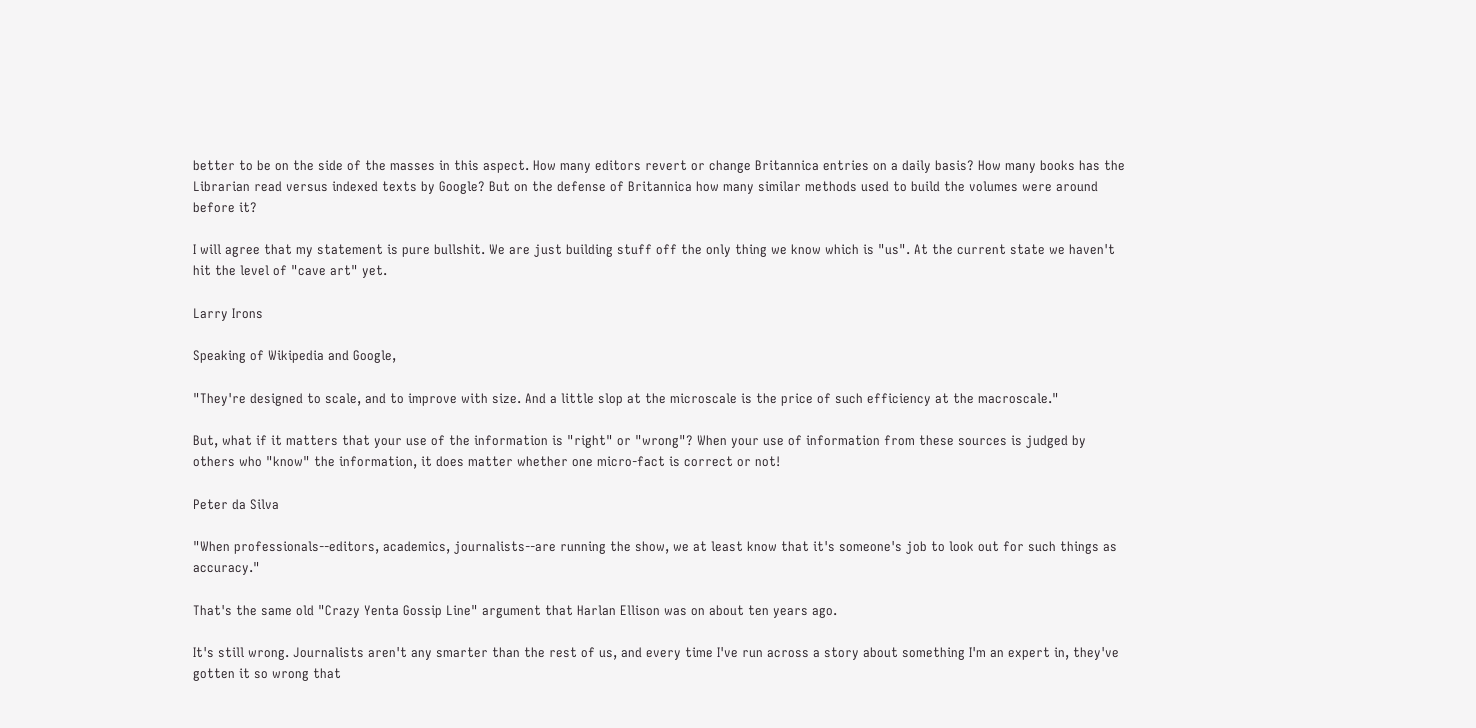better to be on the side of the masses in this aspect. How many editors revert or change Britannica entries on a daily basis? How many books has the Librarian read versus indexed texts by Google? But on the defense of Britannica how many similar methods used to build the volumes were around before it?

I will agree that my statement is pure bullshit. We are just building stuff off the only thing we know which is "us". At the current state we haven't hit the level of "cave art" yet.

Larry Irons

Speaking of Wikipedia and Google,

"They're designed to scale, and to improve with size. And a little slop at the microscale is the price of such efficiency at the macroscale."

But, what if it matters that your use of the information is "right" or "wrong"? When your use of information from these sources is judged by others who "know" the information, it does matter whether one micro-fact is correct or not!

Peter da Silva

"When professionals--editors, academics, journalists--are running the show, we at least know that it's someone's job to look out for such things as accuracy."

That's the same old "Crazy Yenta Gossip Line" argument that Harlan Ellison was on about ten years ago.

It's still wrong. Journalists aren't any smarter than the rest of us, and every time I've run across a story about something I'm an expert in, they've gotten it so wrong that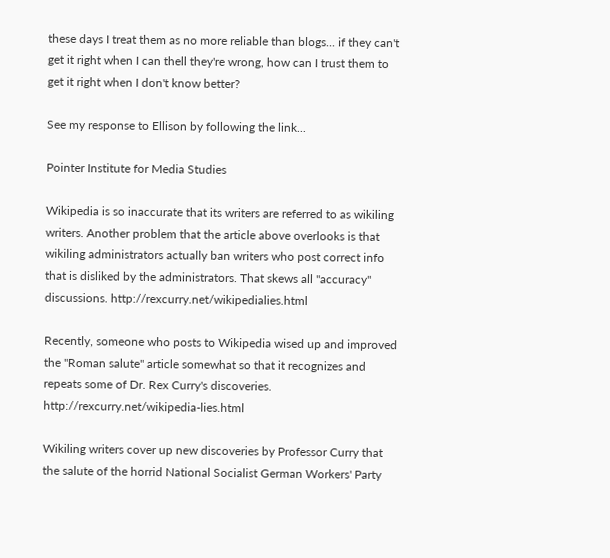these days I treat them as no more reliable than blogs... if they can't get it right when I can thell they're wrong, how can I trust them to get it right when I don't know better?

See my response to Ellison by following the link...

Pointer Institute for Media Studies

Wikipedia is so inaccurate that its writers are referred to as wikiling writers. Another problem that the article above overlooks is that wikiling administrators actually ban writers who post correct info that is disliked by the administrators. That skews all "accuracy" discussions. http://rexcurry.net/wikipedialies.html

Recently, someone who posts to Wikipedia wised up and improved the "Roman salute" article somewhat so that it recognizes and repeats some of Dr. Rex Curry's discoveries. http://rexcurry.net/wikipedia-lies.html

Wikiling writers cover up new discoveries by Professor Curry that the salute of the horrid National Socialist German Workers' Party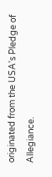originated from the USA's Pledge of Allegiance.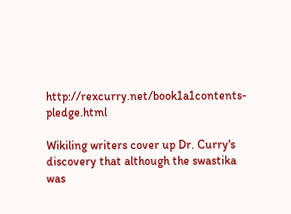http://rexcurry.net/book1a1contents-pledge.html

Wikiling writers cover up Dr. Curry's discovery that although the swastika was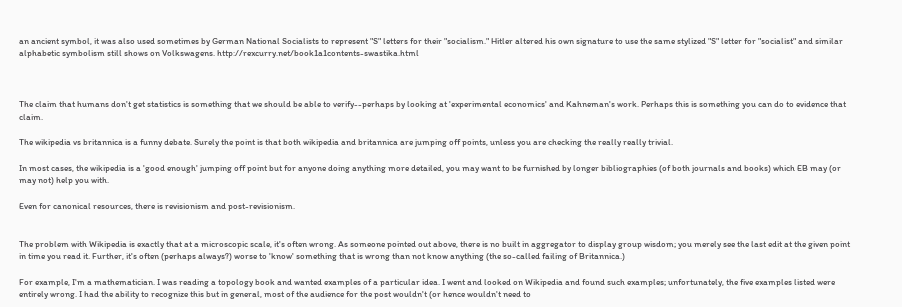an ancient symbol, it was also used sometimes by German National Socialists to represent "S" letters for their "socialism." Hitler altered his own signature to use the same stylized "S" letter for "socialist" and similar alphabetic symbolism still shows on Volkswagens. http://rexcurry.net/book1a1contents-swastika.html



The claim that humans don't get statistics is something that we should be able to verify--perhaps by looking at 'experimental economics' and Kahneman's work. Perhaps this is something you can do to evidence that claim.

The wikipedia vs britannica is a funny debate. Surely the point is that both wikipedia and britannica are jumping off points, unless you are checking the really really trivial.

In most cases, the wikipedia is a 'good enough' jumping off point but for anyone doing anything more detailed, you may want to be furnished by longer bibliographies (of both journals and books) which EB may (or may not) help you with.

Even for canonical resources, there is revisionism and post-revisionism.


The problem with Wikipedia is exactly that at a microscopic scale, it's often wrong. As someone pointed out above, there is no built in aggregator to display group wisdom; you merely see the last edit at the given point in time you read it. Further, it's often (perhaps always?) worse to 'know' something that is wrong than not know anything (the so-called failing of Britannica.)

For example, I'm a mathematician. I was reading a topology book and wanted examples of a particular idea. I went and looked on Wikipedia and found such examples; unfortunately, the five examples listed were entirely wrong. I had the ability to recognize this but in general, most of the audience for the post wouldn't (or hence wouldn't need to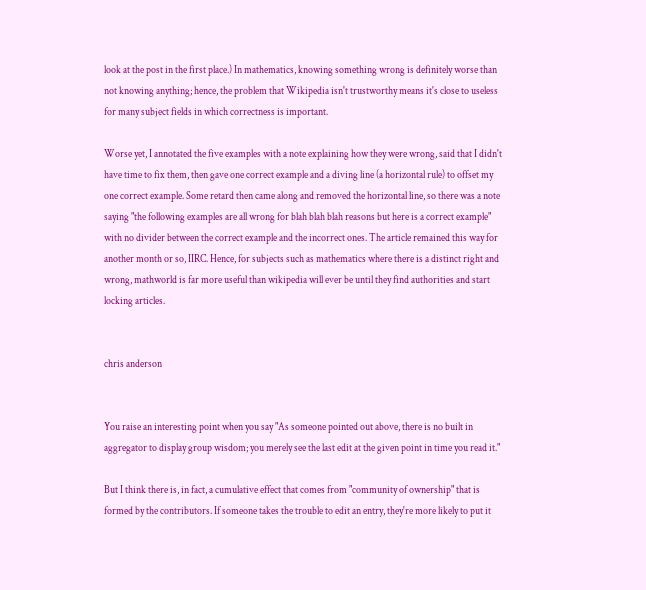look at the post in the first place.) In mathematics, knowing something wrong is definitely worse than not knowing anything; hence, the problem that Wikipedia isn't trustworthy means it's close to useless for many subject fields in which correctness is important.

Worse yet, I annotated the five examples with a note explaining how they were wrong, said that I didn't have time to fix them, then gave one correct example and a diving line (a horizontal rule) to offset my one correct example. Some retard then came along and removed the horizontal line, so there was a note saying "the following examples are all wrong for blah blah blah reasons but here is a correct example" with no divider between the correct example and the incorrect ones. The article remained this way for another month or so, IIRC. Hence, for subjects such as mathematics where there is a distinct right and wrong, mathworld is far more useful than wikipedia will ever be until they find authorities and start locking articles.


chris anderson


You raise an interesting point when you say "As someone pointed out above, there is no built in aggregator to display group wisdom; you merely see the last edit at the given point in time you read it."

But I think there is, in fact, a cumulative effect that comes from "community of ownership" that is formed by the contributors. If someone takes the trouble to edit an entry, they're more likely to put it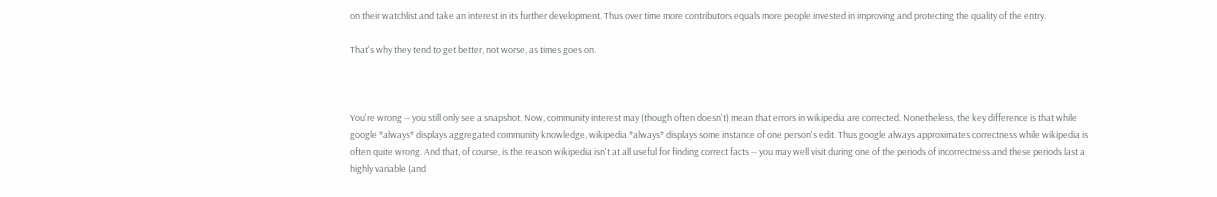on their watchlist and take an interest in its further development. Thus over time more contributors equals more people invested in improving and protecting the quality of the entry.

That's why they tend to get better, not worse, as times goes on.



You're wrong -- you still only see a snapshot. Now, community interest may (though often doesn't) mean that errors in wikipedia are corrected. Nonetheless, the key difference is that while google *always* displays aggregated community knowledge, wikipedia *always* displays some instance of one person's edit. Thus google always approximates correctness while wikipedia is often quite wrong. And that, of course, is the reason wikipedia isn't at all useful for finding correct facts -- you may well visit during one of the periods of incorrectness and these periods last a highly variable (and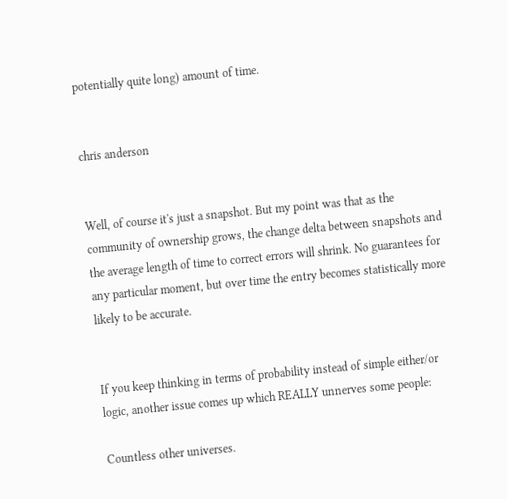potentially quite long) amount of time.


chris anderson


Well, of course it's just a snapshot. But my point was that as the community of ownership grows, the change delta between snapshots and the average length of time to correct errors will shrink. No guarantees for any particular moment, but over time the entry becomes statistically more likely to be accurate.


If you keep thinking in terms of probability instead of simple either/or logic, another issue comes up which REALLY unnerves some people:

Countless other universes.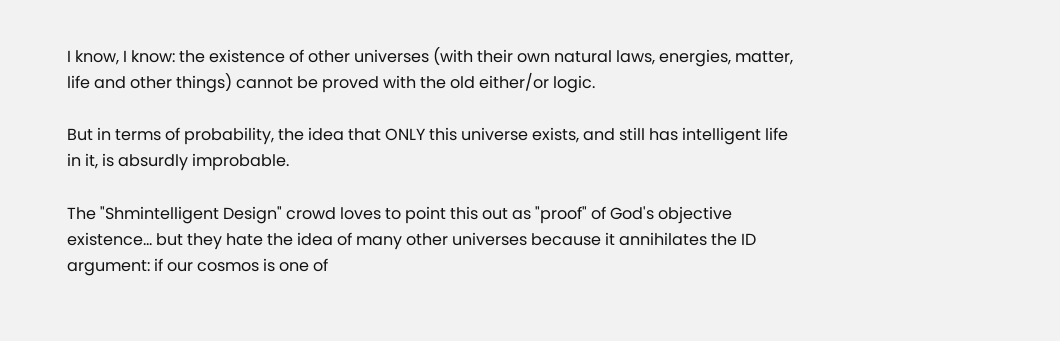I know, I know: the existence of other universes (with their own natural laws, energies, matter, life and other things) cannot be proved with the old either/or logic.

But in terms of probability, the idea that ONLY this universe exists, and still has intelligent life in it, is absurdly improbable.

The "Shmintelligent Design" crowd loves to point this out as "proof" of God's objective existence... but they hate the idea of many other universes because it annihilates the ID argument: if our cosmos is one of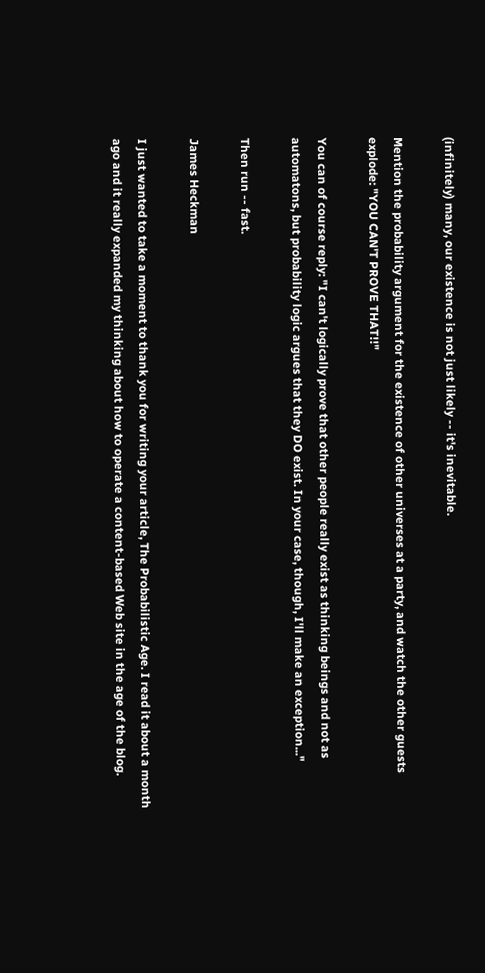(infinitely) many, our existence is not just likely -- it's inevitable.

Mention the probability argument for the existence of other universes at a party, and watch the other guests explode: "YOU CAN'T PROVE THAT!!"

You can of course reply: "I can't logically prove that other people really exist as thinking beings and not as automatons, but probability logic argues that they DO exist. In your case, though, I'll make an exception..."

Then run -- fast.

James Heckman

I just wanted to take a moment to thank you for writing your article, The Probabilistic Age. I read it about a month ago and it really expanded my thinking about how to operate a content-based Web site in the age of the blog.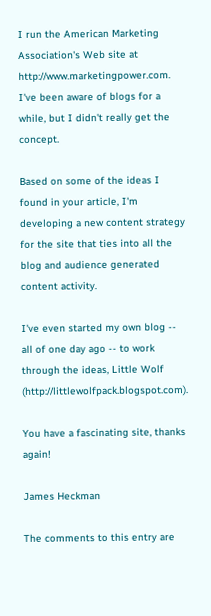I run the American Marketing Association's Web site at http://www.marketingpower.com. I've been aware of blogs for a while, but I didn't really get the concept.

Based on some of the ideas I found in your article, I'm developing a new content strategy for the site that ties into all the blog and audience generated content activity.

I've even started my own blog -- all of one day ago -- to work through the ideas, Little Wolf (http://littlewolfpack.blogspot.com).

You have a fascinating site, thanks again!

James Heckman

The comments to this entry are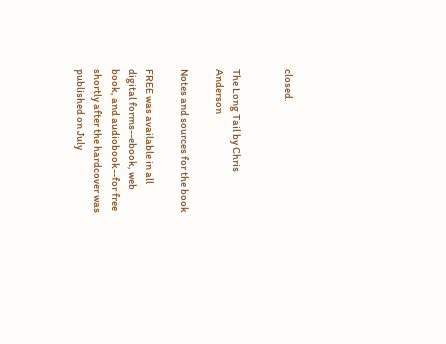closed.


The Long Tail by Chris Anderson

Notes and sources for the book

FREE was available in all digital forms--ebook, web book, and audiobook--for free shortly after the hardcover was published on July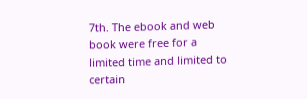7th. The ebook and web book were free for a limited time and limited to certain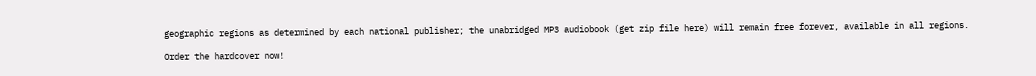geographic regions as determined by each national publisher; the unabridged MP3 audiobook (get zip file here) will remain free forever, available in all regions.

Order the hardcover now!